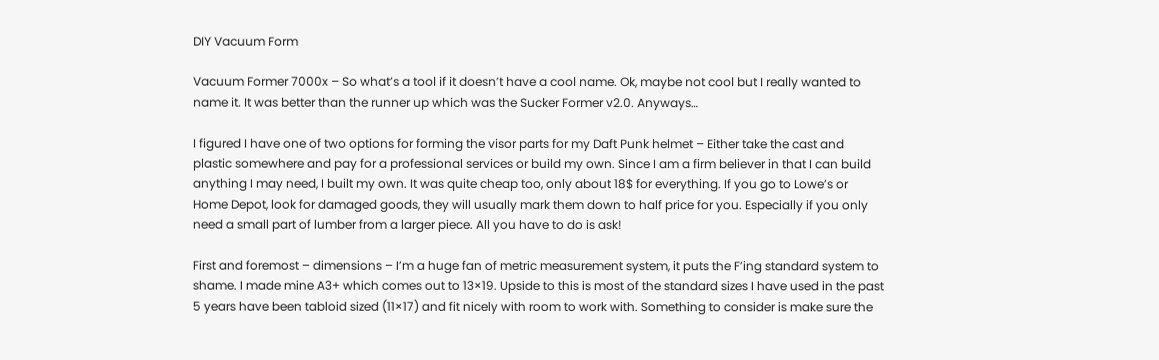DIY Vacuum Form

Vacuum Former 7000x – So what’s a tool if it doesn’t have a cool name. Ok, maybe not cool but I really wanted to name it. It was better than the runner up which was the Sucker Former v2.0. Anyways…

I figured I have one of two options for forming the visor parts for my Daft Punk helmet – Either take the cast and plastic somewhere and pay for a professional services or build my own. Since I am a firm believer in that I can build anything I may need, I built my own. It was quite cheap too, only about 18$ for everything. If you go to Lowe’s or Home Depot, look for damaged goods, they will usually mark them down to half price for you. Especially if you only need a small part of lumber from a larger piece. All you have to do is ask!

First and foremost – dimensions – I’m a huge fan of metric measurement system, it puts the F’ing standard system to shame. I made mine A3+ which comes out to 13×19. Upside to this is most of the standard sizes I have used in the past 5 years have been tabloid sized (11×17) and fit nicely with room to work with. Something to consider is make sure the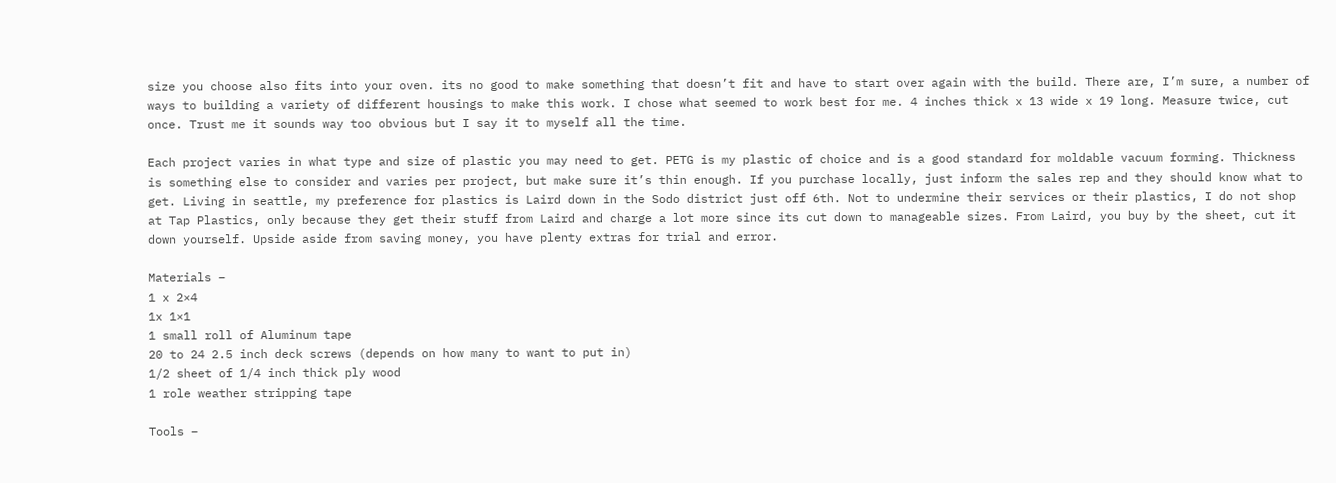size you choose also fits into your oven. its no good to make something that doesn’t fit and have to start over again with the build. There are, I’m sure, a number of ways to building a variety of different housings to make this work. I chose what seemed to work best for me. 4 inches thick x 13 wide x 19 long. Measure twice, cut once. Trust me it sounds way too obvious but I say it to myself all the time.

Each project varies in what type and size of plastic you may need to get. PETG is my plastic of choice and is a good standard for moldable vacuum forming. Thickness is something else to consider and varies per project, but make sure it’s thin enough. If you purchase locally, just inform the sales rep and they should know what to get. Living in seattle, my preference for plastics is Laird down in the Sodo district just off 6th. Not to undermine their services or their plastics, I do not shop at Tap Plastics, only because they get their stuff from Laird and charge a lot more since its cut down to manageable sizes. From Laird, you buy by the sheet, cut it down yourself. Upside aside from saving money, you have plenty extras for trial and error.

Materials –
1 x 2×4
1x 1×1
1 small roll of Aluminum tape
20 to 24 2.5 inch deck screws (depends on how many to want to put in)
1/2 sheet of 1/4 inch thick ply wood
1 role weather stripping tape

Tools –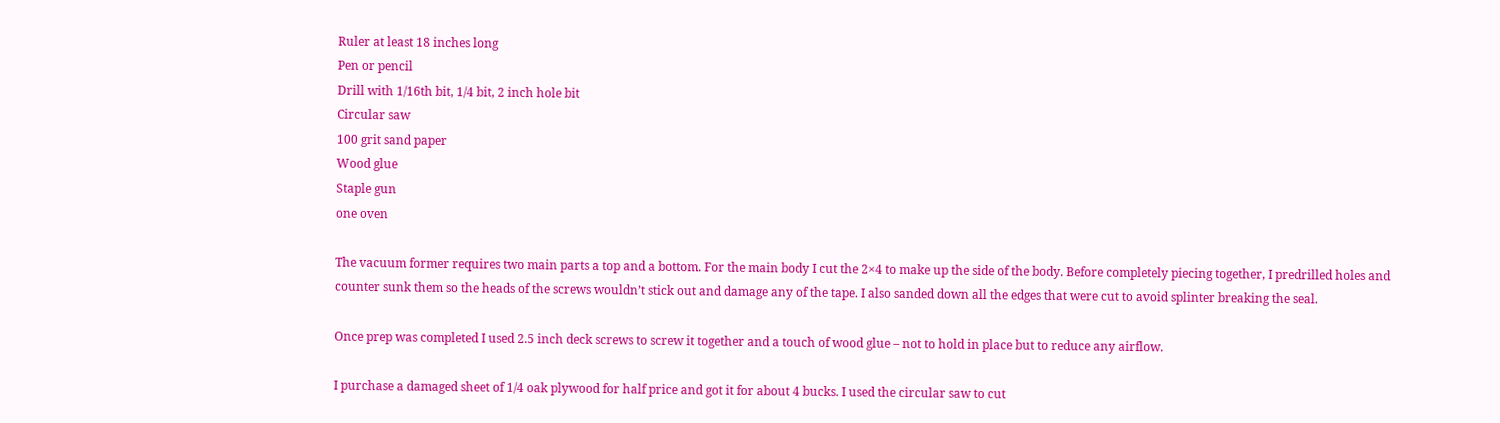Ruler at least 18 inches long
Pen or pencil
Drill with 1/16th bit, 1/4 bit, 2 inch hole bit
Circular saw
100 grit sand paper
Wood glue
Staple gun
one oven

The vacuum former requires two main parts a top and a bottom. For the main body I cut the 2×4 to make up the side of the body. Before completely piecing together, I predrilled holes and counter sunk them so the heads of the screws wouldn’t stick out and damage any of the tape. I also sanded down all the edges that were cut to avoid splinter breaking the seal.

Once prep was completed I used 2.5 inch deck screws to screw it together and a touch of wood glue – not to hold in place but to reduce any airflow.

I purchase a damaged sheet of 1/4 oak plywood for half price and got it for about 4 bucks. I used the circular saw to cut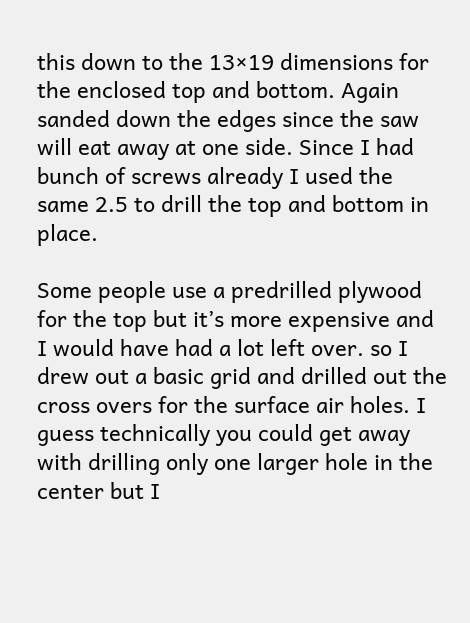this down to the 13×19 dimensions for the enclosed top and bottom. Again sanded down the edges since the saw will eat away at one side. Since I had bunch of screws already I used the same 2.5 to drill the top and bottom in place.

Some people use a predrilled plywood for the top but it’s more expensive and I would have had a lot left over. so I drew out a basic grid and drilled out the cross overs for the surface air holes. I guess technically you could get away with drilling only one larger hole in the center but I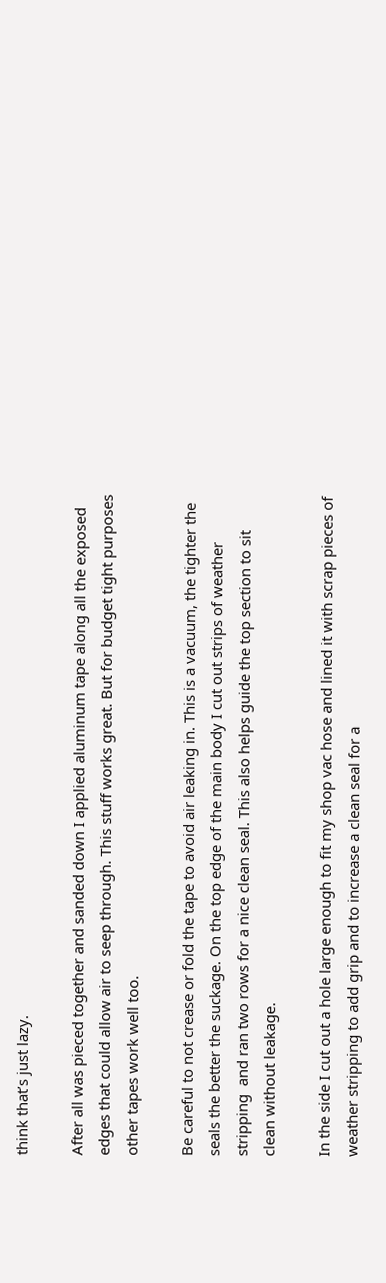think that’s just lazy.

After all was pieced together and sanded down I applied aluminum tape along all the exposed edges that could allow air to seep through. This stuff works great. But for budget tight purposes other tapes work well too.

Be careful to not crease or fold the tape to avoid air leaking in. This is a vacuum, the tighter the seals the better the suckage. On the top edge of the main body I cut out strips of weather stripping  and ran two rows for a nice clean seal. This also helps guide the top section to sit clean without leakage.

In the side I cut out a hole large enough to fit my shop vac hose and lined it with scrap pieces of weather stripping to add grip and to increase a clean seal for a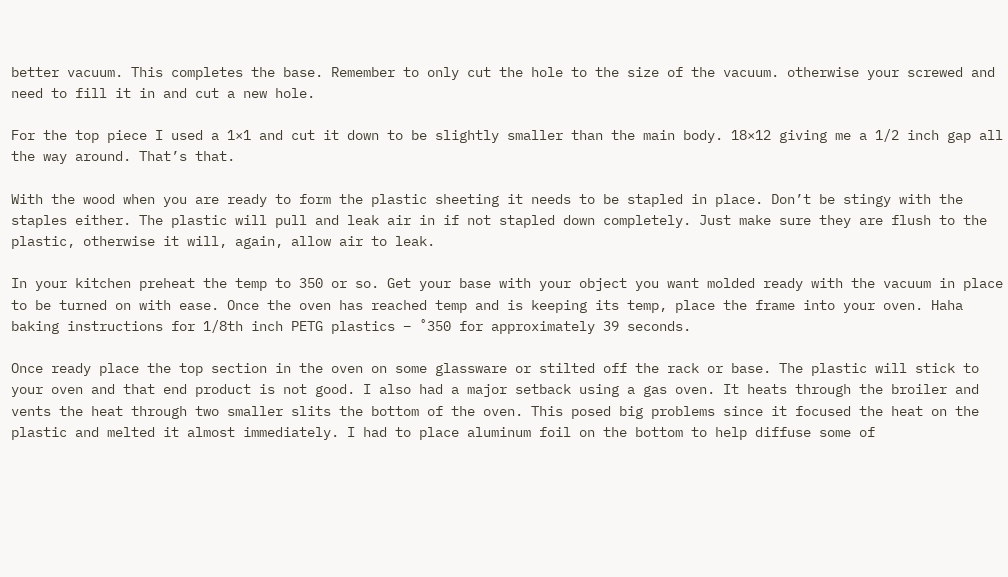better vacuum. This completes the base. Remember to only cut the hole to the size of the vacuum. otherwise your screwed and need to fill it in and cut a new hole.

For the top piece I used a 1×1 and cut it down to be slightly smaller than the main body. 18×12 giving me a 1/2 inch gap all the way around. That’s that.

With the wood when you are ready to form the plastic sheeting it needs to be stapled in place. Don’t be stingy with the staples either. The plastic will pull and leak air in if not stapled down completely. Just make sure they are flush to the plastic, otherwise it will, again, allow air to leak.

In your kitchen preheat the temp to 350 or so. Get your base with your object you want molded ready with the vacuum in place to be turned on with ease. Once the oven has reached temp and is keeping its temp, place the frame into your oven. Haha baking instructions for 1/8th inch PETG plastics – ˚350 for approximately 39 seconds.

Once ready place the top section in the oven on some glassware or stilted off the rack or base. The plastic will stick to your oven and that end product is not good. I also had a major setback using a gas oven. It heats through the broiler and vents the heat through two smaller slits the bottom of the oven. This posed big problems since it focused the heat on the plastic and melted it almost immediately. I had to place aluminum foil on the bottom to help diffuse some of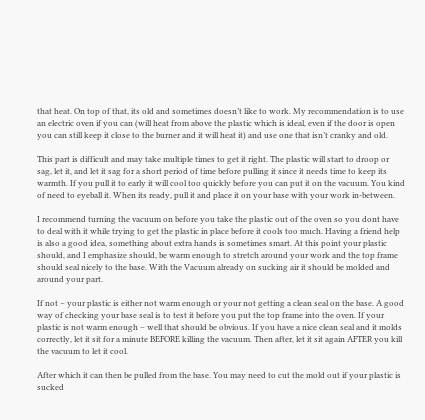that heat. On top of that, its old and sometimes doesn’t like to work. My recommendation is to use an electric oven if you can (will heat from above the plastic which is ideal, even if the door is open you can still keep it close to the burner and it will heat it) and use one that isn’t cranky and old.

This part is difficult and may take multiple times to get it right. The plastic will start to droop or sag, let it, and let it sag for a short period of time before pulling it since it needs time to keep its warmth. If you pull it to early it will cool too quickly before you can put it on the vacuum. You kind of need to eyeball it. When its ready, pull it and place it on your base with your work in-between.

I recommend turning the vacuum on before you take the plastic out of the oven so you dont have to deal with it while trying to get the plastic in place before it cools too much. Having a friend help is also a good idea, something about extra hands is sometimes smart. At this point your plastic should, and I emphasize should, be warm enough to stretch around your work and the top frame should seal nicely to the base. With the Vacuum already on sucking air it should be molded and around your part.

If not – your plastic is either not warm enough or your not getting a clean seal on the base. A good way of checking your base seal is to test it before you put the top frame into the oven. If your plastic is not warm enough – well that should be obvious. If you have a nice clean seal and it molds correctly, let it sit for a minute BEFORE killing the vacuum. Then after, let it sit again AFTER you kill the vacuum to let it cool.

After which it can then be pulled from the base. You may need to cut the mold out if your plastic is sucked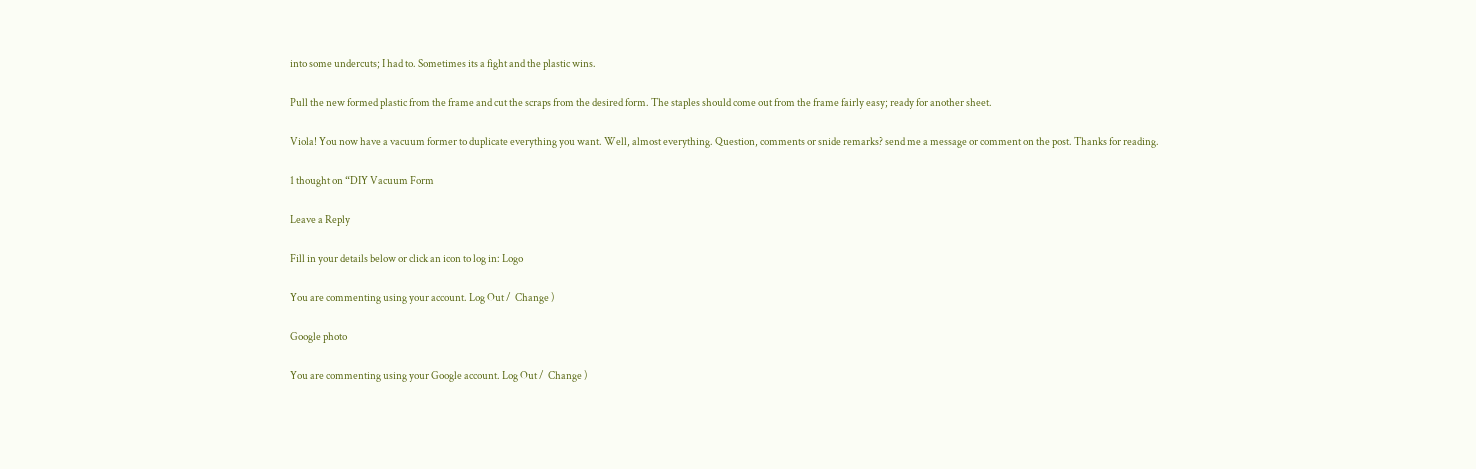into some undercuts; I had to. Sometimes its a fight and the plastic wins.

Pull the new formed plastic from the frame and cut the scraps from the desired form. The staples should come out from the frame fairly easy; ready for another sheet.

Viola! You now have a vacuum former to duplicate everything you want. Well, almost everything. Question, comments or snide remarks? send me a message or comment on the post. Thanks for reading.

1 thought on “DIY Vacuum Form

Leave a Reply

Fill in your details below or click an icon to log in: Logo

You are commenting using your account. Log Out /  Change )

Google photo

You are commenting using your Google account. Log Out /  Change )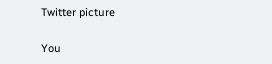Twitter picture

You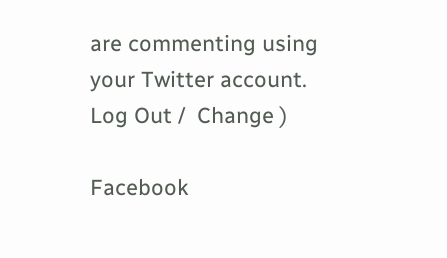are commenting using your Twitter account. Log Out /  Change )

Facebook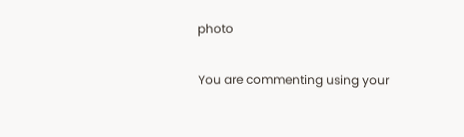photo

You are commenting using your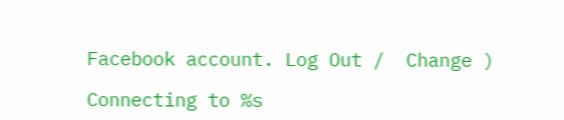Facebook account. Log Out /  Change )

Connecting to %s